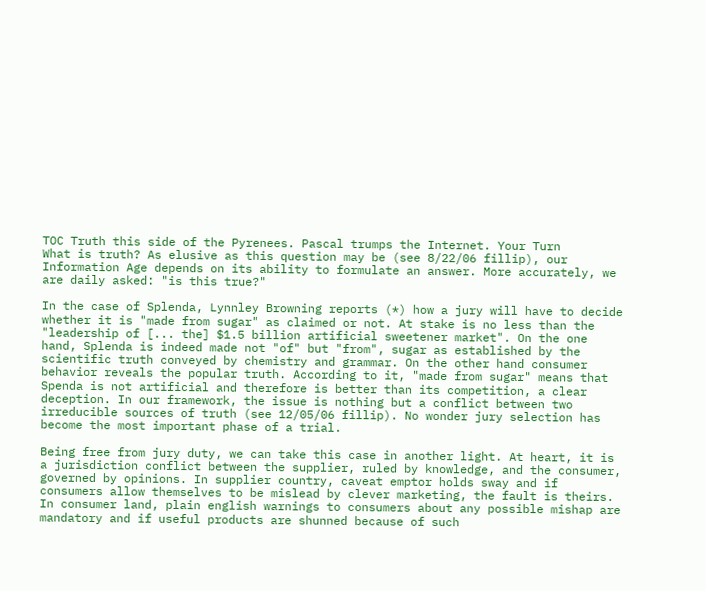TOC Truth this side of the Pyrenees. Pascal trumps the Internet. Your Turn
What is truth? As elusive as this question may be (see 8/22/06 fillip), our Information Age depends on its ability to formulate an answer. More accurately, we are daily asked: "is this true?"

In the case of Splenda, Lynnley Browning reports (*) how a jury will have to decide whether it is "made from sugar" as claimed or not. At stake is no less than the "leadership of [... the] $1.5 billion artificial sweetener market". On the one hand, Splenda is indeed made not "of" but "from", sugar as established by the scientific truth conveyed by chemistry and grammar. On the other hand consumer behavior reveals the popular truth. According to it, "made from sugar" means that Spenda is not artificial and therefore is better than its competition, a clear deception. In our framework, the issue is nothing but a conflict between two irreducible sources of truth (see 12/05/06 fillip). No wonder jury selection has become the most important phase of a trial.

Being free from jury duty, we can take this case in another light. At heart, it is a jurisdiction conflict between the supplier, ruled by knowledge, and the consumer, governed by opinions. In supplier country, caveat emptor holds sway and if consumers allow themselves to be mislead by clever marketing, the fault is theirs. In consumer land, plain english warnings to consumers about any possible mishap are mandatory and if useful products are shunned because of such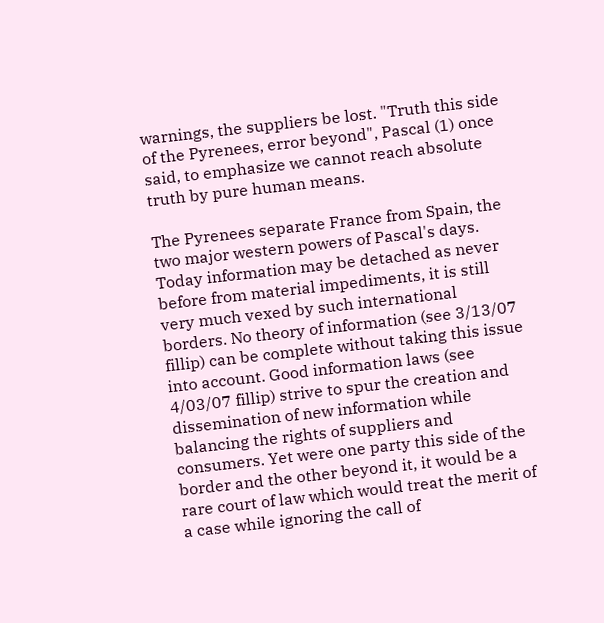warnings, the suppliers be lost. "Truth this side of the Pyrenees, error beyond", Pascal (1) once said, to emphasize we cannot reach absolute truth by pure human means.

The Pyrenees separate France from Spain, the two major western powers of Pascal's days. Today information may be detached as never before from material impediments, it is still very much vexed by such international borders. No theory of information (see 3/13/07 fillip) can be complete without taking this issue into account. Good information laws (see 4/03/07 fillip) strive to spur the creation and dissemination of new information while balancing the rights of suppliers and consumers. Yet were one party this side of the border and the other beyond it, it would be a rare court of law which would treat the merit of a case while ignoring the call of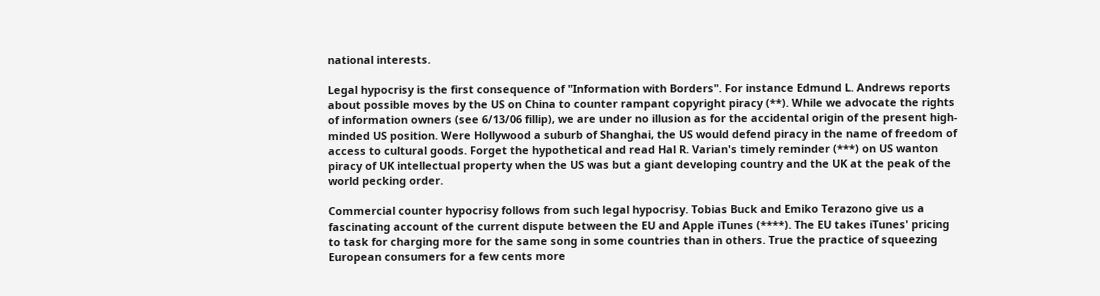national interests.

Legal hypocrisy is the first consequence of "Information with Borders". For instance Edmund L. Andrews reports about possible moves by the US on China to counter rampant copyright piracy (**). While we advocate the rights of information owners (see 6/13/06 fillip), we are under no illusion as for the accidental origin of the present high-minded US position. Were Hollywood a suburb of Shanghai, the US would defend piracy in the name of freedom of access to cultural goods. Forget the hypothetical and read Hal R. Varian's timely reminder (***) on US wanton piracy of UK intellectual property when the US was but a giant developing country and the UK at the peak of the world pecking order.

Commercial counter hypocrisy follows from such legal hypocrisy. Tobias Buck and Emiko Terazono give us a fascinating account of the current dispute between the EU and Apple iTunes (****). The EU takes iTunes' pricing to task for charging more for the same song in some countries than in others. True the practice of squeezing European consumers for a few cents more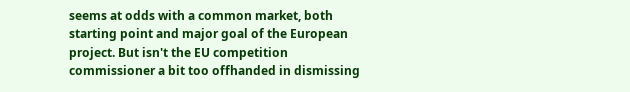seems at odds with a common market, both starting point and major goal of the European project. But isn't the EU competition commissioner a bit too offhanded in dismissing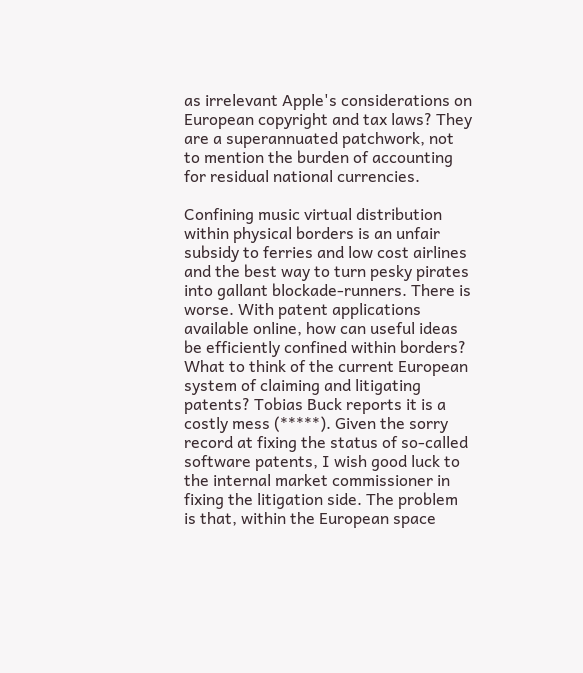as irrelevant Apple's considerations on European copyright and tax laws? They are a superannuated patchwork, not to mention the burden of accounting for residual national currencies.

Confining music virtual distribution within physical borders is an unfair subsidy to ferries and low cost airlines and the best way to turn pesky pirates into gallant blockade-runners. There is worse. With patent applications available online, how can useful ideas be efficiently confined within borders? What to think of the current European system of claiming and litigating patents? Tobias Buck reports it is a costly mess (*****). Given the sorry record at fixing the status of so-called software patents, I wish good luck to the internal market commissioner in fixing the litigation side. The problem is that, within the European space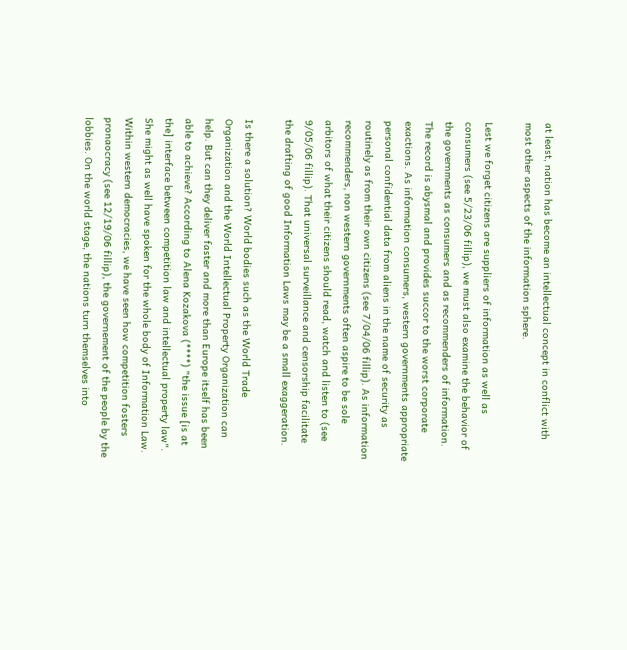at least, nation has become an intellectual concept in conflict with most other aspects of the information sphere.

Lest we forget citizens are suppliers of information as well as consumers (see 5/23/06 fillip), we must also examine the behavior of the governments as consumers and as recommenders of information. The record is abysmal and provides succor to the worst corporate exactions. As information consumers, western governments appropriate personal confidential data from aliens in the name of security as routinely as from their own citizens (see 7/04/06 fillip). As information recommenders, non western governments often aspire to be sole arbitors of what their citizens should read, watch and listen to (see 9/05/06 fillip). That universal surveillance and censorship facilitate the drafting of good Information Laws may be a small exaggeration.

Is there a solution? World bodies such as the World Trade Organization and the World Intellectual Property Organization can help. But can they deliver faster and more than Europe itself has been able to achieve? According to Alena Kozakova (****) "the issue [is at the] interface between competition law and intellectual property law". She might as well have spoken for the whole body of Information Law. Within western democracies, we have seen how competition fosters pronaocracy (see 12/19/06 fillip), the governement of the people by the lobbies. On the world stage, the nations turn themselves into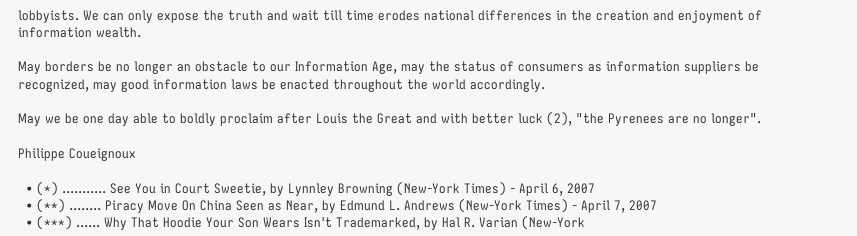lobbyists. We can only expose the truth and wait till time erodes national differences in the creation and enjoyment of information wealth.

May borders be no longer an obstacle to our Information Age, may the status of consumers as information suppliers be recognized, may good information laws be enacted throughout the world accordingly.

May we be one day able to boldly proclaim after Louis the Great and with better luck (2), "the Pyrenees are no longer".

Philippe Coueignoux

  • (*) ........... See You in Court Sweetie, by Lynnley Browning (New-York Times) - April 6, 2007
  • (**) ........ Piracy Move On China Seen as Near, by Edmund L. Andrews (New-York Times) - April 7, 2007
  • (***) ...... Why That Hoodie Your Son Wears Isn't Trademarked, by Hal R. Varian (New-York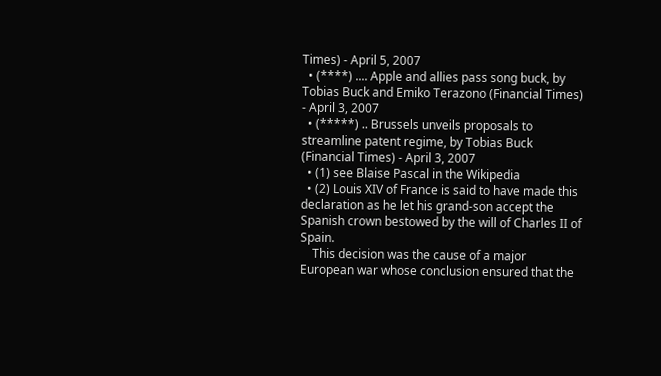Times) - April 5, 2007
  • (****) .... Apple and allies pass song buck, by Tobias Buck and Emiko Terazono (Financial Times) - April 3, 2007
  • (*****) .. Brussels unveils proposals to streamline patent regime, by Tobias Buck (Financial Times) - April 3, 2007
  • (1) see Blaise Pascal in the Wikipedia
  • (2) Louis XIV of France is said to have made this declaration as he let his grand-son accept the Spanish crown bestowed by the will of Charles II of Spain.
    This decision was the cause of a major European war whose conclusion ensured that the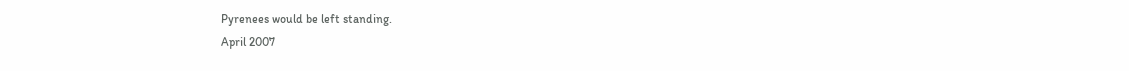Pyrenees would be left standing.
April 2007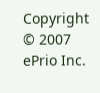Copyright © 2007 ePrio Inc.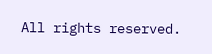All rights reserved.